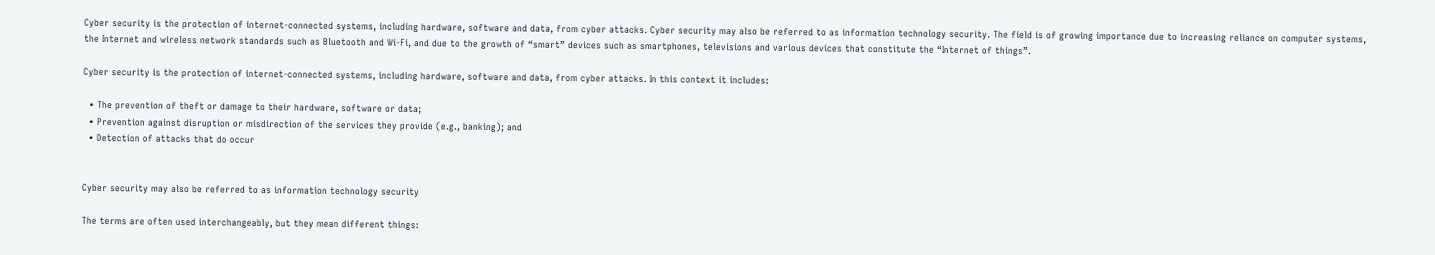Cyber security is the protection of internet-connected systems, including hardware, software and data, from cyber attacks. Cyber security may also be referred to as information technology security. The field is of growing importance due to increasing reliance on computer systems, the Internet and wireless network standards such as Bluetooth and Wi-Fi, and due to the growth of “smart” devices such as smartphones, televisions and various devices that constitute the “Internet of things”.

Cyber security is the protection of internet-connected systems, including hardware, software and data, from cyber attacks. In this context it includes:

  • The prevention of theft or damage to their hardware, software or data;
  • Prevention against disruption or misdirection of the services they provide (e.g., banking); and
  • Detection of attacks that do occur


Cyber security may also be referred to as information technology security

The terms are often used interchangeably, but they mean different things: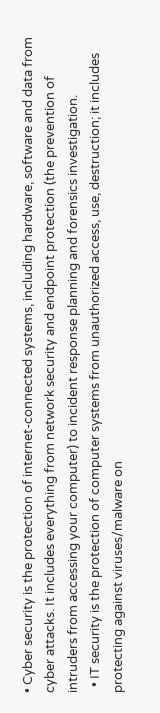• Cyber security is the protection of internet-connected systems, including hardware, software and data from cyber attacks. It includes everything from network security and endpoint protection (the prevention of intruders from accessing your computer) to incident response planning and forensics investigation.
  • IT security is the protection of computer systems from unauthorized access, use, destruction; it includes protecting against viruses/malware on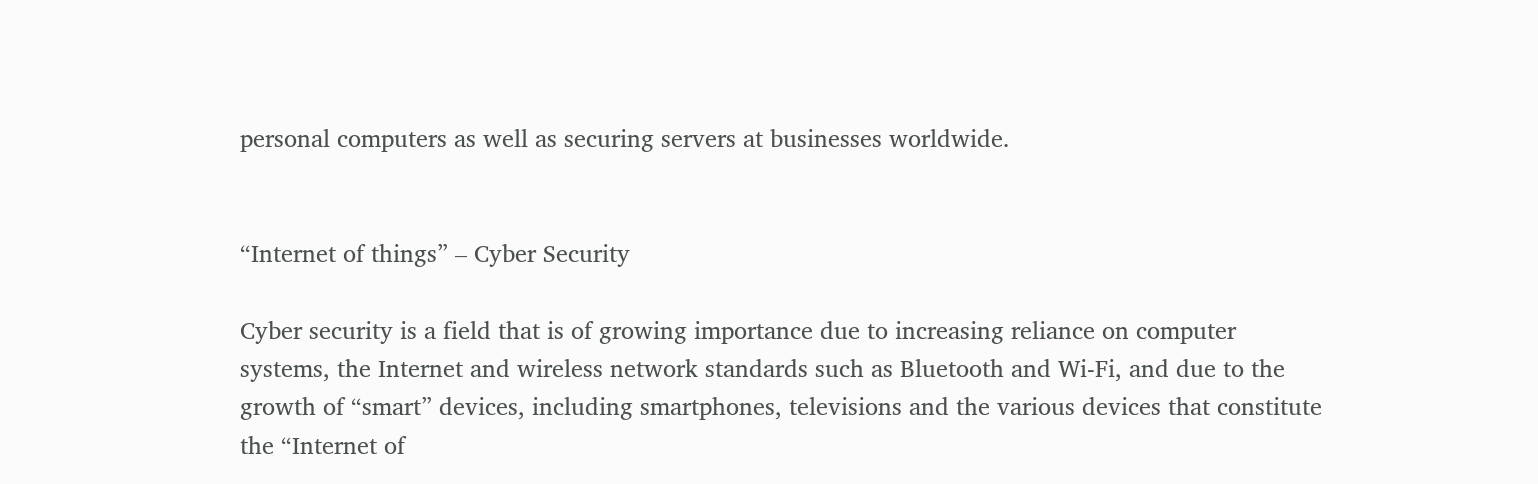personal computers as well as securing servers at businesses worldwide.


“Internet of things” – Cyber Security

Cyber security is a field that is of growing importance due to increasing reliance on computer systems, the Internet and wireless network standards such as Bluetooth and Wi-Fi, and due to the growth of “smart” devices, including smartphones, televisions and the various devices that constitute the “Internet of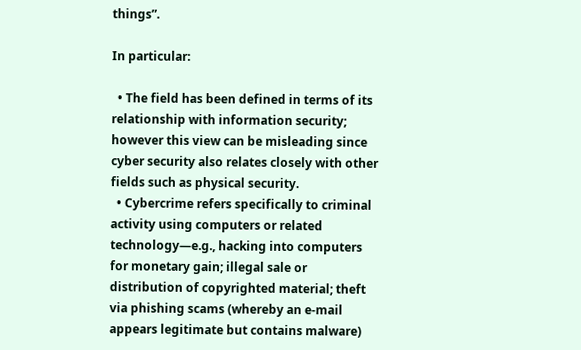things”.

In particular:

  • The field has been defined in terms of its relationship with information security; however this view can be misleading since cyber security also relates closely with other fields such as physical security.
  • Cybercrime refers specifically to criminal activity using computers or related technology—e.g., hacking into computers for monetary gain; illegal sale or distribution of copyrighted material; theft via phishing scams (whereby an e-mail appears legitimate but contains malware)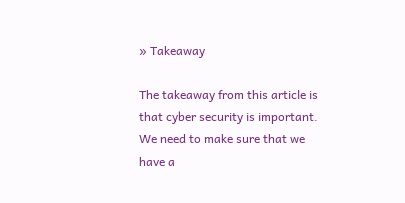» Takeaway

The takeaway from this article is that cyber security is important. We need to make sure that we have a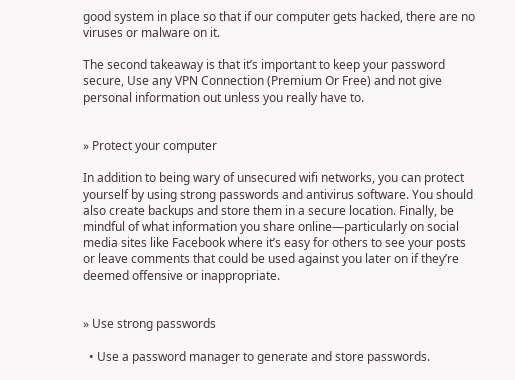good system in place so that if our computer gets hacked, there are no viruses or malware on it.

The second takeaway is that it’s important to keep your password secure, Use any VPN Connection (Premium Or Free) and not give personal information out unless you really have to.


» Protect your computer

In addition to being wary of unsecured wifi networks, you can protect yourself by using strong passwords and antivirus software. You should also create backups and store them in a secure location. Finally, be mindful of what information you share online—particularly on social media sites like Facebook where it’s easy for others to see your posts or leave comments that could be used against you later on if they’re deemed offensive or inappropriate.


» Use strong passwords

  • Use a password manager to generate and store passwords.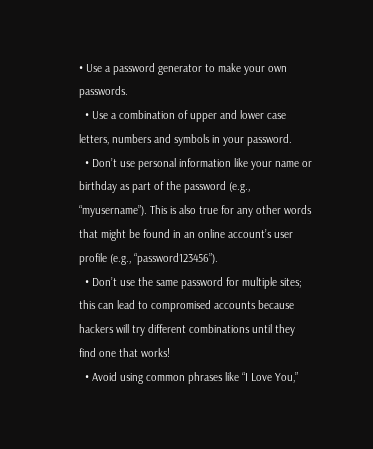• Use a password generator to make your own passwords.
  • Use a combination of upper and lower case letters, numbers and symbols in your password.
  • Don’t use personal information like your name or birthday as part of the password (e.g., “myusername”). This is also true for any other words that might be found in an online account’s user profile (e.g., “password123456”).
  • Don’t use the same password for multiple sites; this can lead to compromised accounts because hackers will try different combinations until they find one that works!
  • Avoid using common phrases like “I Love You,”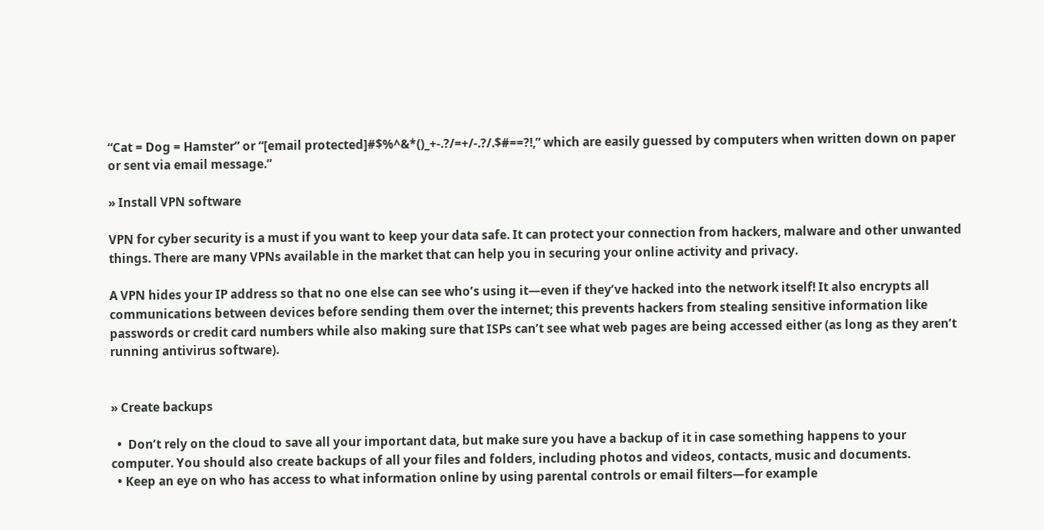“Cat = Dog = Hamster” or “[email protected]#$%^&*()_+-.?/=+/-.?/.$#==?!,” which are easily guessed by computers when written down on paper or sent via email message.”

» Install VPN software

VPN for cyber security is a must if you want to keep your data safe. It can protect your connection from hackers, malware and other unwanted things. There are many VPNs available in the market that can help you in securing your online activity and privacy.

A VPN hides your IP address so that no one else can see who’s using it—even if they’ve hacked into the network itself! It also encrypts all communications between devices before sending them over the internet; this prevents hackers from stealing sensitive information like passwords or credit card numbers while also making sure that ISPs can’t see what web pages are being accessed either (as long as they aren’t running antivirus software).


» Create backups

  •  Don’t rely on the cloud to save all your important data, but make sure you have a backup of it in case something happens to your computer. You should also create backups of all your files and folders, including photos and videos, contacts, music and documents.
  • Keep an eye on who has access to what information online by using parental controls or email filters—for example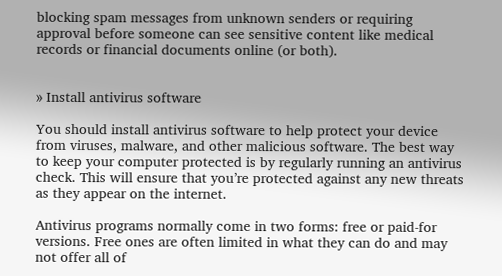blocking spam messages from unknown senders or requiring approval before someone can see sensitive content like medical records or financial documents online (or both).


» Install antivirus software

You should install antivirus software to help protect your device from viruses, malware, and other malicious software. The best way to keep your computer protected is by regularly running an antivirus check. This will ensure that you’re protected against any new threats as they appear on the internet.

Antivirus programs normally come in two forms: free or paid-for versions. Free ones are often limited in what they can do and may not offer all of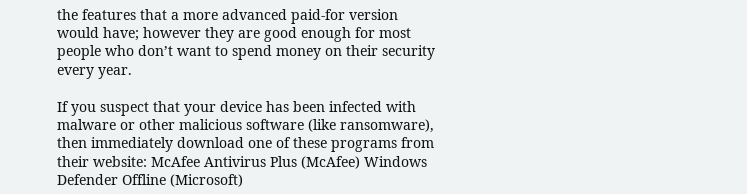the features that a more advanced paid-for version would have; however they are good enough for most people who don’t want to spend money on their security every year.

If you suspect that your device has been infected with malware or other malicious software (like ransomware), then immediately download one of these programs from their website: McAfee Antivirus Plus (McAfee) Windows Defender Offline (Microsoft)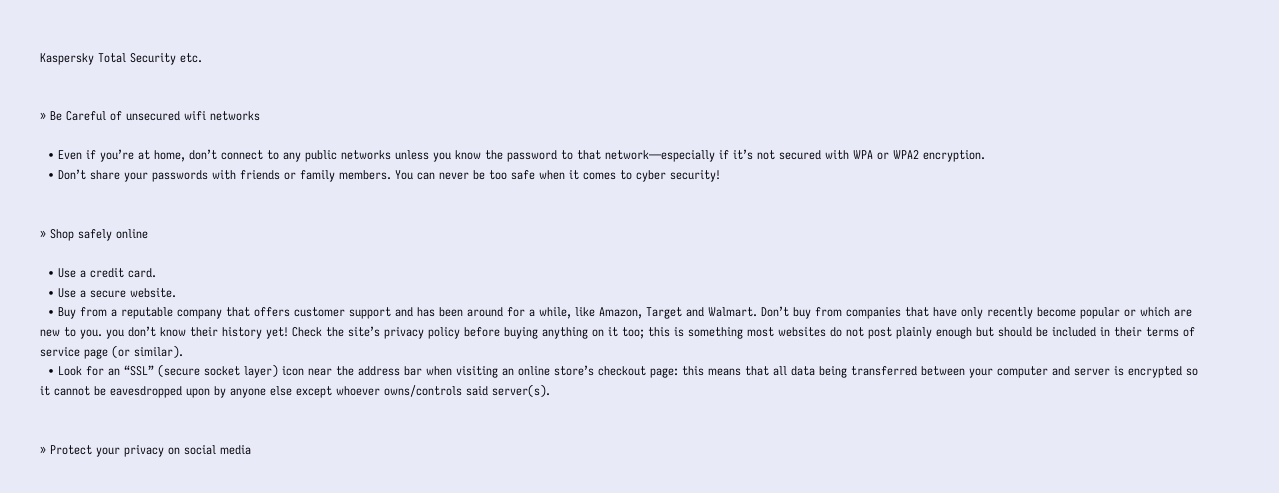Kaspersky Total Security etc.


» Be Careful of unsecured wifi networks

  • Even if you’re at home, don’t connect to any public networks unless you know the password to that network—especially if it’s not secured with WPA or WPA2 encryption.
  • Don’t share your passwords with friends or family members. You can never be too safe when it comes to cyber security!


» Shop safely online

  • Use a credit card.
  • Use a secure website.
  • Buy from a reputable company that offers customer support and has been around for a while, like Amazon, Target and Walmart. Don’t buy from companies that have only recently become popular or which are new to you. you don’t know their history yet! Check the site’s privacy policy before buying anything on it too; this is something most websites do not post plainly enough but should be included in their terms of service page (or similar).
  • Look for an “SSL” (secure socket layer) icon near the address bar when visiting an online store’s checkout page: this means that all data being transferred between your computer and server is encrypted so it cannot be eavesdropped upon by anyone else except whoever owns/controls said server(s).


» Protect your privacy on social media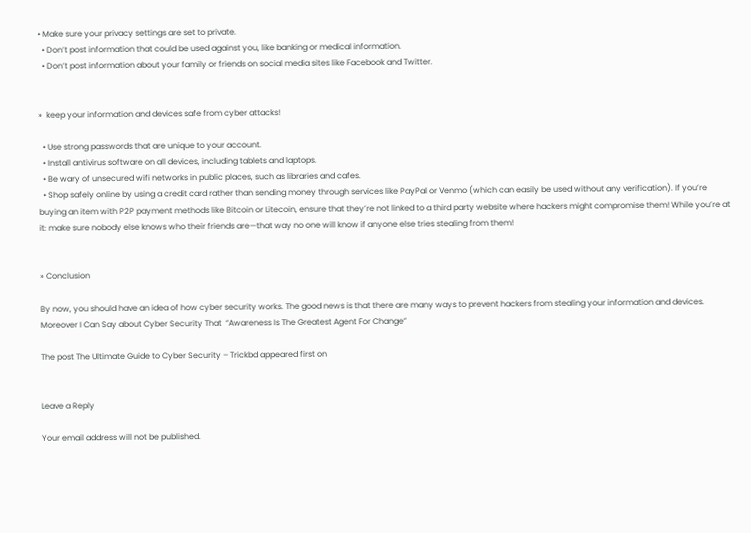• Make sure your privacy settings are set to private.
  • Don’t post information that could be used against you, like banking or medical information.
  • Don’t post information about your family or friends on social media sites like Facebook and Twitter.


»  keep your information and devices safe from cyber attacks!

  • Use strong passwords that are unique to your account.
  • Install antivirus software on all devices, including tablets and laptops.
  • Be wary of unsecured wifi networks in public places, such as libraries and cafes.
  • Shop safely online by using a credit card rather than sending money through services like PayPal or Venmo (which can easily be used without any verification). If you’re buying an item with P2P payment methods like Bitcoin or Litecoin, ensure that they’re not linked to a third party website where hackers might compromise them! While you’re at it: make sure nobody else knows who their friends are—that way no one will know if anyone else tries stealing from them!


» Conclusion

By now, you should have an idea of how cyber security works. The good news is that there are many ways to prevent hackers from stealing your information and devices. Moreover I Can Say about Cyber Security That  “Awareness Is The Greatest Agent For Change”

The post The Ultimate Guide to Cyber Security – Trickbd appeared first on


Leave a Reply

Your email address will not be published.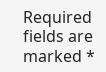Required fields are marked *